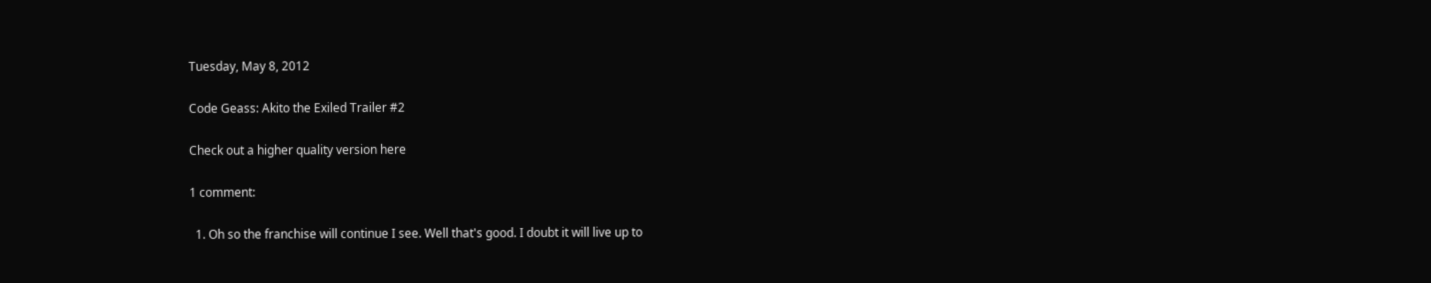Tuesday, May 8, 2012

Code Geass: Akito the Exiled Trailer #2

Check out a higher quality version here

1 comment:

  1. Oh so the franchise will continue I see. Well that's good. I doubt it will live up to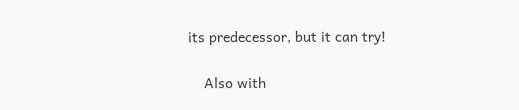its predecessor, but it can try!

    Also with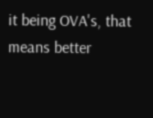it being OVA's, that means better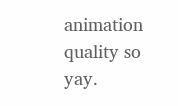animation quality so yay.